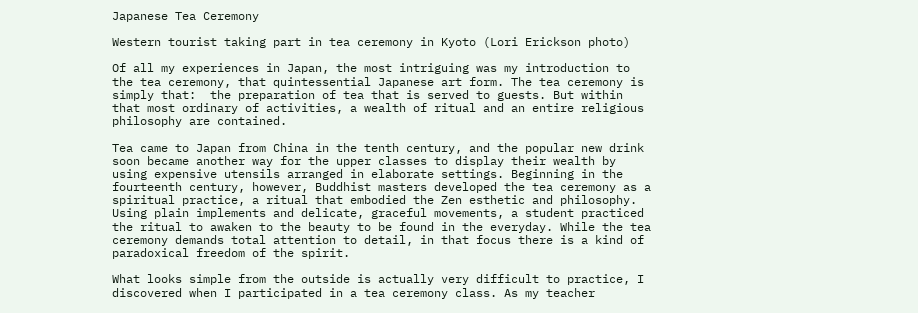Japanese Tea Ceremony

Western tourist taking part in tea ceremony in Kyoto (Lori Erickson photo)

Of all my experiences in Japan, the most intriguing was my introduction to the tea ceremony, that quintessential Japanese art form. The tea ceremony is simply that:  the preparation of tea that is served to guests. But within that most ordinary of activities, a wealth of ritual and an entire religious philosophy are contained.

Tea came to Japan from China in the tenth century, and the popular new drink soon became another way for the upper classes to display their wealth by using expensive utensils arranged in elaborate settings. Beginning in the fourteenth century, however, Buddhist masters developed the tea ceremony as a spiritual practice, a ritual that embodied the Zen esthetic and philosophy. Using plain implements and delicate, graceful movements, a student practiced the ritual to awaken to the beauty to be found in the everyday. While the tea ceremony demands total attention to detail, in that focus there is a kind of paradoxical freedom of the spirit.

What looks simple from the outside is actually very difficult to practice, I discovered when I participated in a tea ceremony class. As my teacher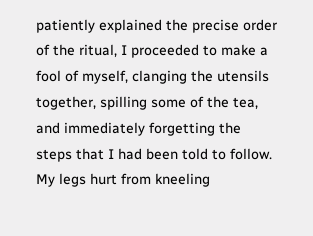patiently explained the precise order of the ritual, I proceeded to make a fool of myself, clanging the utensils together, spilling some of the tea, and immediately forgetting the steps that I had been told to follow. My legs hurt from kneeling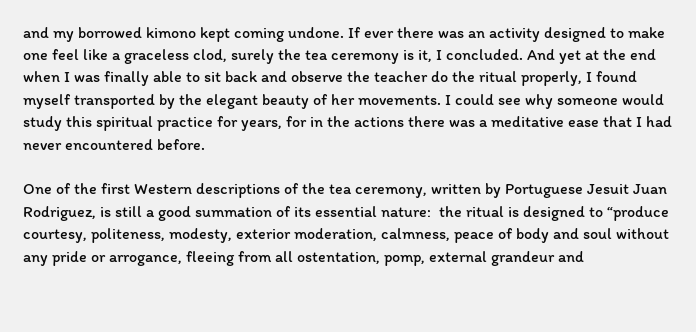and my borrowed kimono kept coming undone. If ever there was an activity designed to make one feel like a graceless clod, surely the tea ceremony is it, I concluded. And yet at the end when I was finally able to sit back and observe the teacher do the ritual properly, I found myself transported by the elegant beauty of her movements. I could see why someone would study this spiritual practice for years, for in the actions there was a meditative ease that I had never encountered before.

One of the first Western descriptions of the tea ceremony, written by Portuguese Jesuit Juan Rodriguez, is still a good summation of its essential nature:  the ritual is designed to “produce courtesy, politeness, modesty, exterior moderation, calmness, peace of body and soul without any pride or arrogance, fleeing from all ostentation, pomp, external grandeur and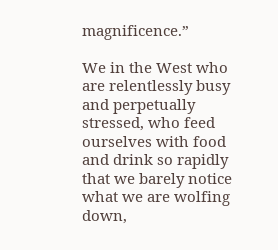magnificence.”

We in the West who are relentlessly busy and perpetually stressed, who feed ourselves with food and drink so rapidly that we barely notice what we are wolfing down,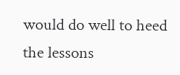would do well to heed the lessons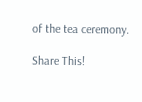of the tea ceremony.

Share This!